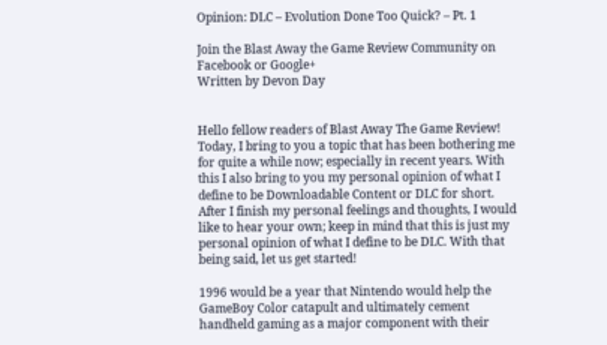Opinion: DLC – Evolution Done Too Quick? – Pt. 1

Join the Blast Away the Game Review Community on Facebook or Google+
Written by Devon Day


Hello fellow readers of Blast Away The Game Review! Today, I bring to you a topic that has been bothering me for quite a while now; especially in recent years. With this I also bring to you my personal opinion of what I define to be Downloadable Content or DLC for short. After I finish my personal feelings and thoughts, I would like to hear your own; keep in mind that this is just my personal opinion of what I define to be DLC. With that being said, let us get started!

1996 would be a year that Nintendo would help the GameBoy Color catapult and ultimately cement handheld gaming as a major component with their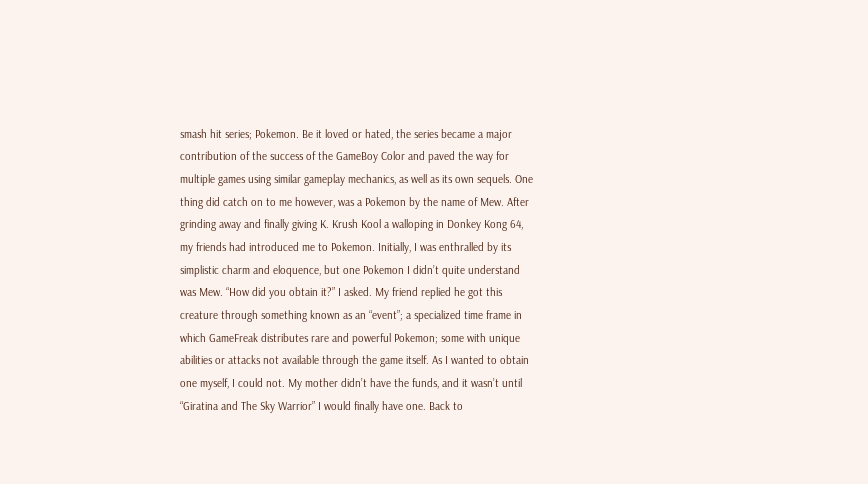smash hit series; Pokemon. Be it loved or hated, the series became a major contribution of the success of the GameBoy Color and paved the way for multiple games using similar gameplay mechanics, as well as its own sequels. One thing did catch on to me however, was a Pokemon by the name of Mew. After grinding away and finally giving K. Krush Kool a walloping in Donkey Kong 64, my friends had introduced me to Pokemon. Initially, I was enthralled by its simplistic charm and eloquence, but one Pokemon I didn’t quite understand was Mew. “How did you obtain it?” I asked. My friend replied he got this creature through something known as an “event”; a specialized time frame in which GameFreak distributes rare and powerful Pokemon; some with unique abilities or attacks not available through the game itself. As I wanted to obtain one myself, I could not. My mother didn’t have the funds, and it wasn’t until “Giratina and The Sky Warrior” I would finally have one. Back to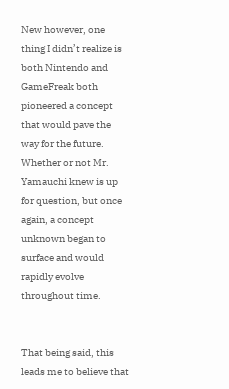New however, one thing I didn’t realize is both Nintendo and GameFreak both pioneered a concept that would pave the way for the future. Whether or not Mr. Yamauchi knew is up for question, but once again, a concept unknown began to surface and would rapidly evolve throughout time.


That being said, this leads me to believe that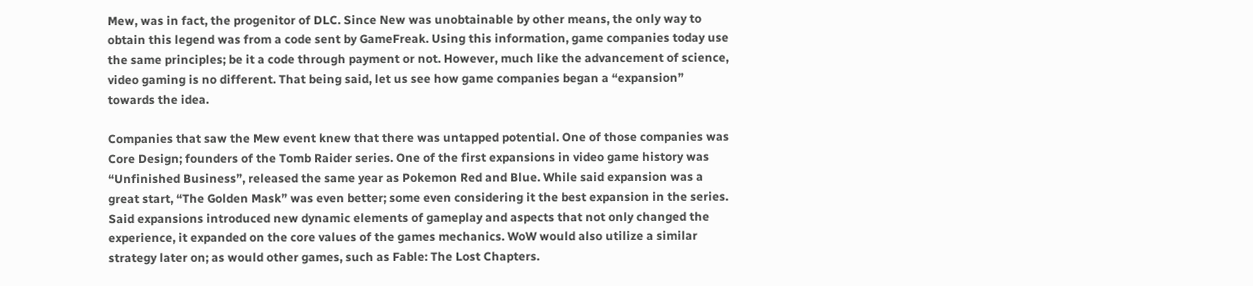Mew, was in fact, the progenitor of DLC. Since New was unobtainable by other means, the only way to obtain this legend was from a code sent by GameFreak. Using this information, game companies today use the same principles; be it a code through payment or not. However, much like the advancement of science, video gaming is no different. That being said, let us see how game companies began a “expansion” towards the idea.

Companies that saw the Mew event knew that there was untapped potential. One of those companies was Core Design; founders of the Tomb Raider series. One of the first expansions in video game history was “Unfinished Business”, released the same year as Pokemon Red and Blue. While said expansion was a great start, “The Golden Mask” was even better; some even considering it the best expansion in the series. Said expansions introduced new dynamic elements of gameplay and aspects that not only changed the experience, it expanded on the core values of the games mechanics. WoW would also utilize a similar strategy later on; as would other games, such as Fable: The Lost Chapters.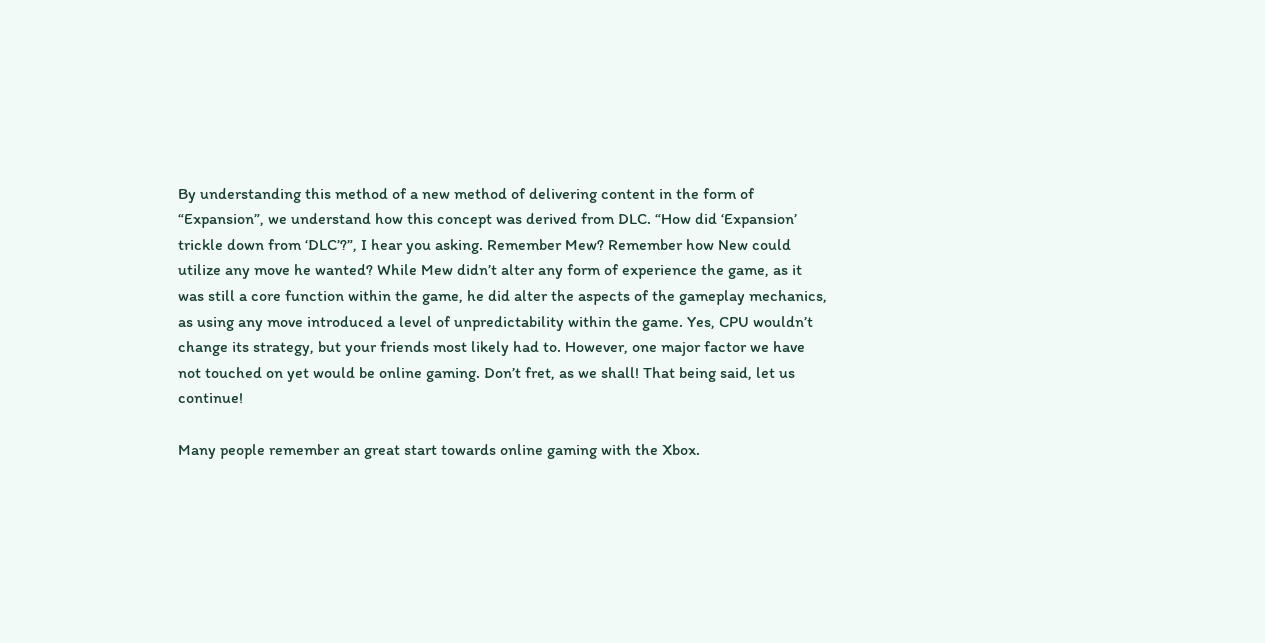By understanding this method of a new method of delivering content in the form of “Expansion”, we understand how this concept was derived from DLC. “How did ‘Expansion’ trickle down from ‘DLC’?”, I hear you asking. Remember Mew? Remember how New could utilize any move he wanted? While Mew didn’t alter any form of experience the game, as it was still a core function within the game, he did alter the aspects of the gameplay mechanics, as using any move introduced a level of unpredictability within the game. Yes, CPU wouldn’t change its strategy, but your friends most likely had to. However, one major factor we have not touched on yet would be online gaming. Don’t fret, as we shall! That being said, let us continue!

Many people remember an great start towards online gaming with the Xbox.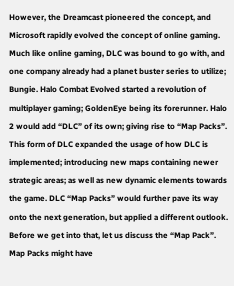However, the Dreamcast pioneered the concept, and Microsoft rapidly evolved the concept of online gaming. Much like online gaming, DLC was bound to go with, and one company already had a planet buster series to utilize; Bungie. Halo Combat Evolved started a revolution of multiplayer gaming; GoldenEye being its forerunner. Halo 2 would add “DLC” of its own; giving rise to “Map Packs”. This form of DLC expanded the usage of how DLC is implemented; introducing new maps containing newer strategic areas; as well as new dynamic elements towards the game. DLC “Map Packs” would further pave its way onto the next generation, but applied a different outlook. Before we get into that, let us discuss the “Map Pack”. Map Packs might have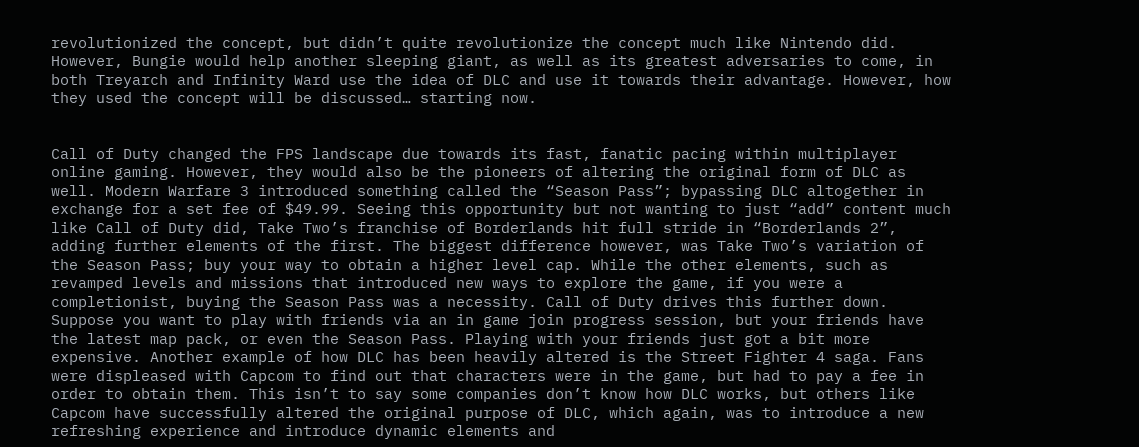revolutionized the concept, but didn’t quite revolutionize the concept much like Nintendo did. However, Bungie would help another sleeping giant, as well as its greatest adversaries to come, in both Treyarch and Infinity Ward use the idea of DLC and use it towards their advantage. However, how they used the concept will be discussed… starting now.


Call of Duty changed the FPS landscape due towards its fast, fanatic pacing within multiplayer online gaming. However, they would also be the pioneers of altering the original form of DLC as well. Modern Warfare 3 introduced something called the “Season Pass”; bypassing DLC altogether in exchange for a set fee of $49.99. Seeing this opportunity but not wanting to just “add” content much like Call of Duty did, Take Two’s franchise of Borderlands hit full stride in “Borderlands 2”, adding further elements of the first. The biggest difference however, was Take Two’s variation of the Season Pass; buy your way to obtain a higher level cap. While the other elements, such as revamped levels and missions that introduced new ways to explore the game, if you were a completionist, buying the Season Pass was a necessity. Call of Duty drives this further down. Suppose you want to play with friends via an in game join progress session, but your friends have the latest map pack, or even the Season Pass. Playing with your friends just got a bit more expensive. Another example of how DLC has been heavily altered is the Street Fighter 4 saga. Fans were displeased with Capcom to find out that characters were in the game, but had to pay a fee in order to obtain them. This isn’t to say some companies don’t know how DLC works, but others like Capcom have successfully altered the original purpose of DLC, which again, was to introduce a new refreshing experience and introduce dynamic elements and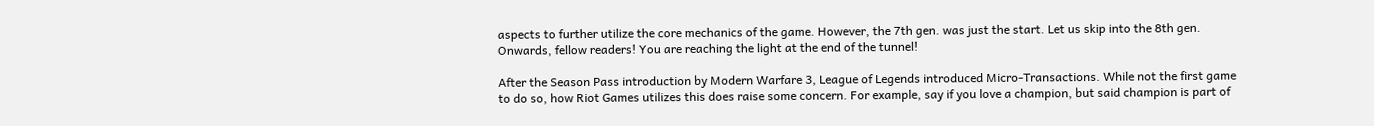aspects to further utilize the core mechanics of the game. However, the 7th gen. was just the start. Let us skip into the 8th gen. Onwards, fellow readers! You are reaching the light at the end of the tunnel!

After the Season Pass introduction by Modern Warfare 3, League of Legends introduced Micro-Transactions. While not the first game to do so, how Riot Games utilizes this does raise some concern. For example, say if you love a champion, but said champion is part of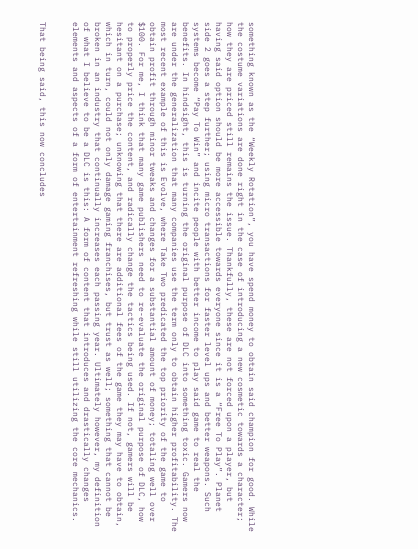something known as the “Weekly Rotation”, you have spend money to obtain said champion for good. While the costume variations are done right in the case of introducing a new cosmetic towards a character; how they are priced still remains the issue. Thankfully, these are not forced upon a player, but having said option should be more accessible towards everyone since it is a “Free To Play”. Planet side 2 goes a step further; using micro transactions for faster level ups and better weapons. Such systems become “Pay To Win” and incite people with better income to play said game to real the benefits. In hindsight, this is turning the original purpose of DLC into something toxic. Gamers now are under the generalization that many companies use the term only to obtain higher profitability. The most recent example of this is Evolve, where Take Two predicated the top priority of the game to obtain profit through minor tweaks and changes for a substantial amount of money; totaling well over $100. For me, I think that many game publishers need to re-evaluate the original purpose of DLC, how to properly price the content, and radically change the tactics being used. If not, gamers will be hesitant on a purchase; unknowing that there are additional fees of the game they may have to obtain, which in turn, could not only damage gaming franchises, but trust as well; something that cannot be broken in an industry that continually increases each passing year. Ultimately however, my definition of what I believe to be a DLC is this: A form of content that introduces and drastically changes elements and aspects of a form of entertainment refreshing while still utilizing the core mechanics.


That being said, this now concludes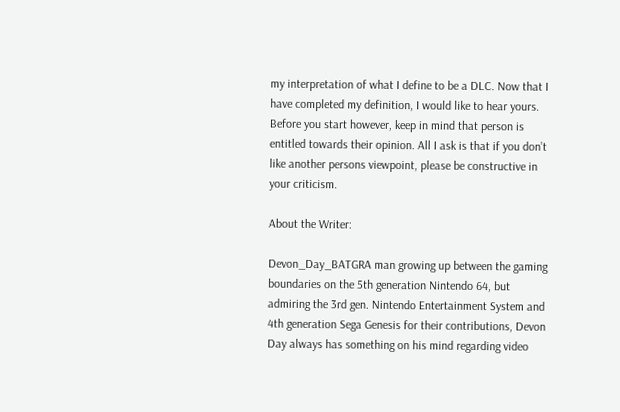my interpretation of what I define to be a DLC. Now that I have completed my definition, I would like to hear yours. Before you start however, keep in mind that person is entitled towards their opinion. All I ask is that if you don’t like another persons viewpoint, please be constructive in your criticism.

About the Writer:

Devon_Day_BATGRA man growing up between the gaming boundaries on the 5th generation Nintendo 64, but admiring the 3rd gen. Nintendo Entertainment System and 4th generation Sega Genesis for their contributions, Devon Day always has something on his mind regarding video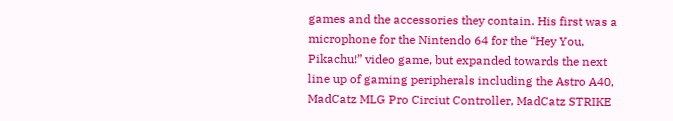games and the accessories they contain. His first was a microphone for the Nintendo 64 for the “Hey You, Pikachu!” video game, but expanded towards the next line up of gaming peripherals including the Astro A40, MadCatz MLG Pro Circiut Controller, MadCatz STRIKE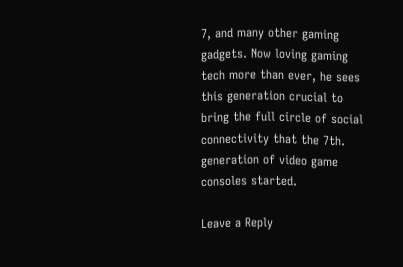7, and many other gaming gadgets. Now loving gaming tech more than ever, he sees this generation crucial to bring the full circle of social connectivity that the 7th. generation of video game consoles started.

Leave a Reply